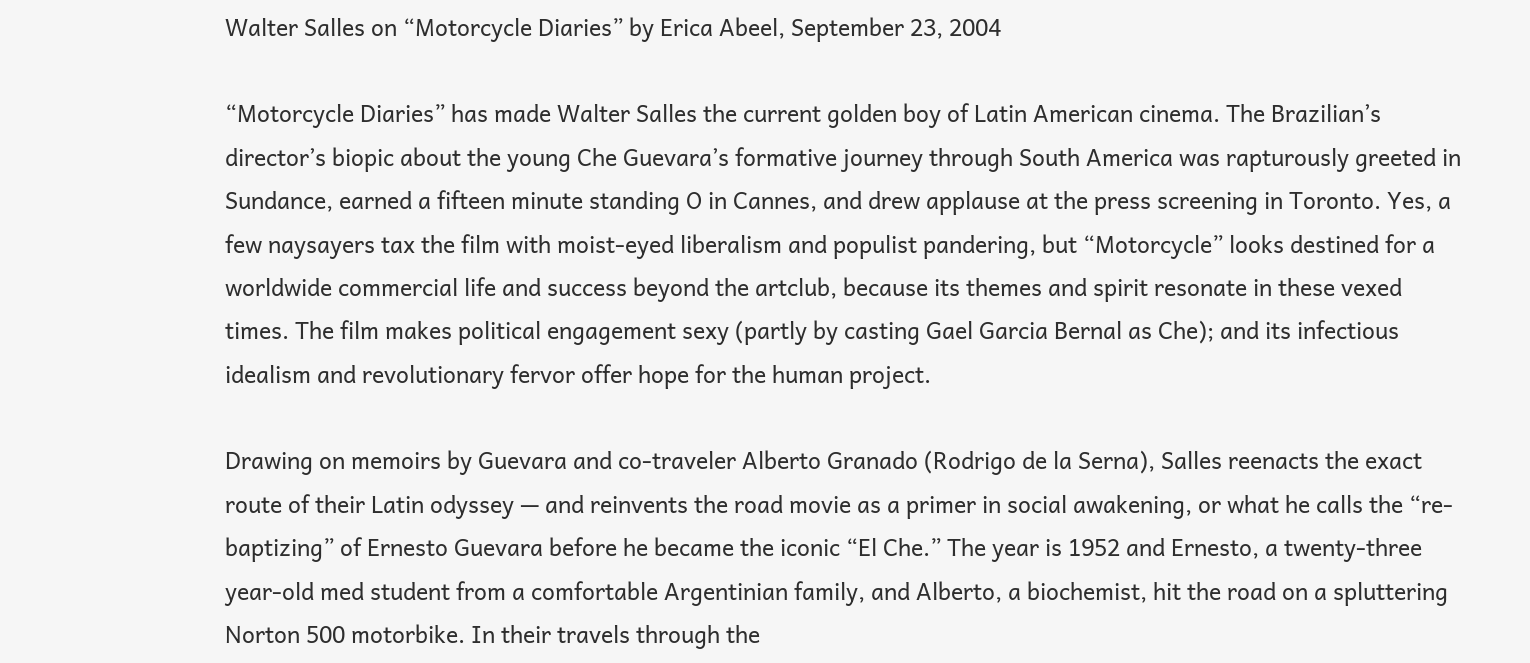Walter Salles on “Motorcycle Diaries” by Erica Abeel, September 23, 2004

“Motorcycle Diaries” has made Walter Salles the current golden boy of Latin American cinema. The Brazilian’s director’s biopic about the young Che Guevara’s formative journey through South America was rapturously greeted in Sundance, earned a fifteen minute standing O in Cannes, and drew applause at the press screening in Toronto. Yes, a few naysayers tax the film with moist-eyed liberalism and populist pandering, but “Motorcycle” looks destined for a worldwide commercial life and success beyond the artclub, because its themes and spirit resonate in these vexed times. The film makes political engagement sexy (partly by casting Gael Garcia Bernal as Che); and its infectious idealism and revolutionary fervor offer hope for the human project.

Drawing on memoirs by Guevara and co-traveler Alberto Granado (Rodrigo de la Serna), Salles reenacts the exact route of their Latin odyssey — and reinvents the road movie as a primer in social awakening, or what he calls the “re-baptizing” of Ernesto Guevara before he became the iconic “El Che.” The year is 1952 and Ernesto, a twenty-three year-old med student from a comfortable Argentinian family, and Alberto, a biochemist, hit the road on a spluttering Norton 500 motorbike. In their travels through the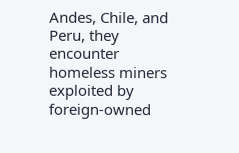Andes, Chile, and Peru, they encounter homeless miners exploited by foreign-owned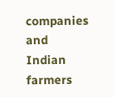companies and Indian farmers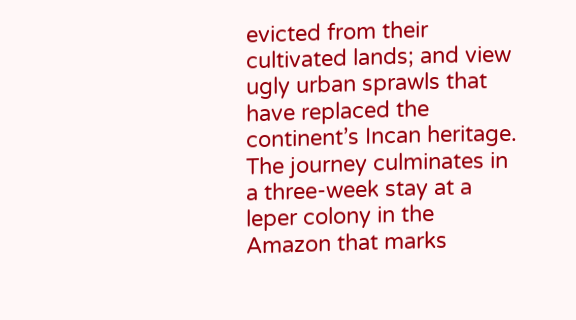evicted from their cultivated lands; and view ugly urban sprawls that have replaced the continent’s Incan heritage. The journey culminates in a three-week stay at a leper colony in the Amazon that marks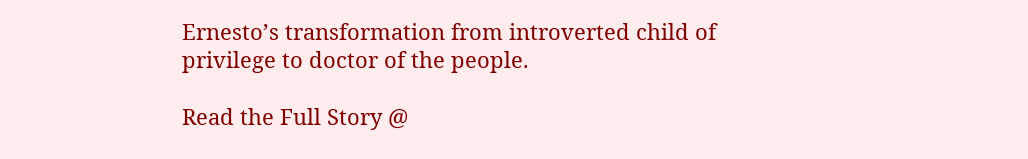Ernesto’s transformation from introverted child of privilege to doctor of the people.

Read the Full Story @